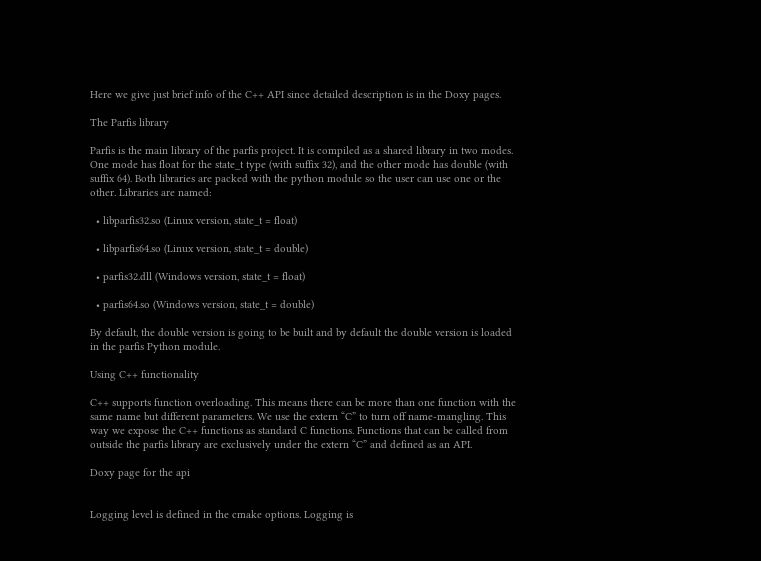Here we give just brief info of the C++ API since detailed description is in the Doxy pages.

The Parfis library

Parfis is the main library of the parfis project. It is compiled as a shared library in two modes. One mode has float for the state_t type (with suffix 32), and the other mode has double (with suffix 64). Both libraries are packed with the python module so the user can use one or the other. Libraries are named:

  • libparfis32.so (Linux version, state_t = float)

  • libparfis64.so (Linux version, state_t = double)

  • parfis32.dll (Windows version, state_t = float)

  • parfis64.so (Windows version, state_t = double)

By default, the double version is going to be built and by default the double version is loaded in the parfis Python module.

Using C++ functionality

C++ supports function overloading. This means there can be more than one function with the same name but different parameters. We use the extern “C” to turn off name-mangling. This way we expose the C++ functions as standard C functions. Functions that can be called from outside the parfis library are exclusively under the extern “C” and defined as an API.

Doxy page for the api


Logging level is defined in the cmake options. Logging is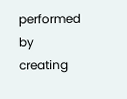performed by creating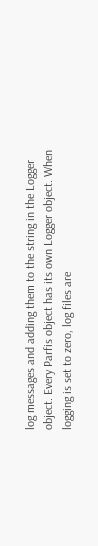log messages and adding them to the string in the Logger object. Every Parfis object has its own Logger object. When logging is set to zero, log files are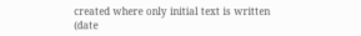created where only initial text is written (date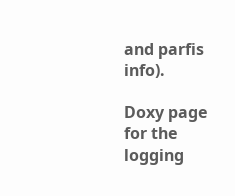and parfis info).

Doxy page for the logging